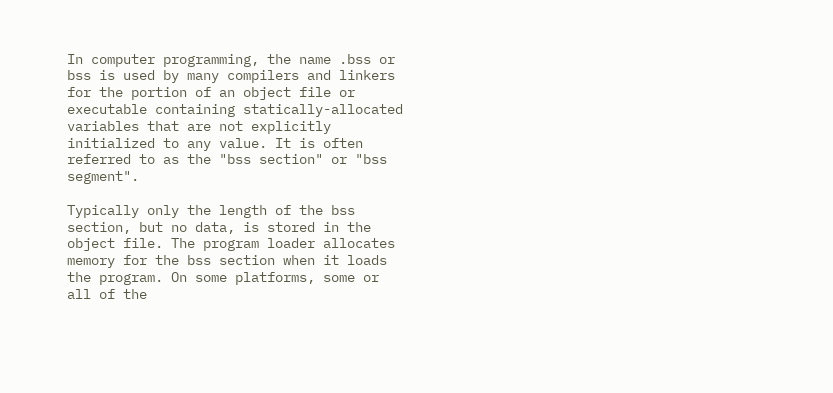In computer programming, the name .bss or bss is used by many compilers and linkers for the portion of an object file or executable containing statically-allocated variables that are not explicitly initialized to any value. It is often referred to as the "bss section" or "bss segment".

Typically only the length of the bss section, but no data, is stored in the object file. The program loader allocates memory for the bss section when it loads the program. On some platforms, some or all of the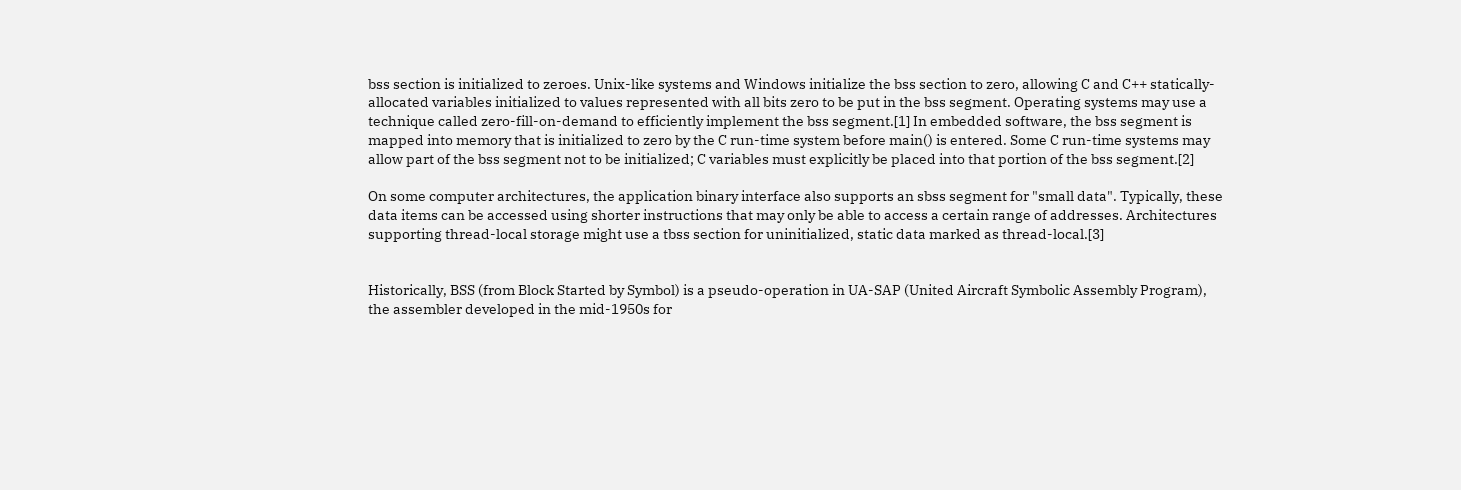bss section is initialized to zeroes. Unix-like systems and Windows initialize the bss section to zero, allowing C and C++ statically-allocated variables initialized to values represented with all bits zero to be put in the bss segment. Operating systems may use a technique called zero-fill-on-demand to efficiently implement the bss segment.[1] In embedded software, the bss segment is mapped into memory that is initialized to zero by the C run-time system before main() is entered. Some C run-time systems may allow part of the bss segment not to be initialized; C variables must explicitly be placed into that portion of the bss segment.[2]

On some computer architectures, the application binary interface also supports an sbss segment for "small data". Typically, these data items can be accessed using shorter instructions that may only be able to access a certain range of addresses. Architectures supporting thread-local storage might use a tbss section for uninitialized, static data marked as thread-local.[3]


Historically, BSS (from Block Started by Symbol) is a pseudo-operation in UA-SAP (United Aircraft Symbolic Assembly Program), the assembler developed in the mid-1950s for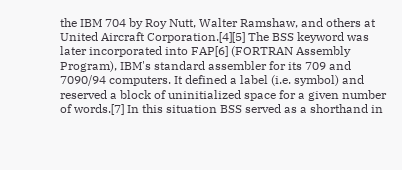the IBM 704 by Roy Nutt, Walter Ramshaw, and others at United Aircraft Corporation.[4][5] The BSS keyword was later incorporated into FAP[6] (FORTRAN Assembly Program), IBM's standard assembler for its 709 and 7090/94 computers. It defined a label (i.e. symbol) and reserved a block of uninitialized space for a given number of words.[7] In this situation BSS served as a shorthand in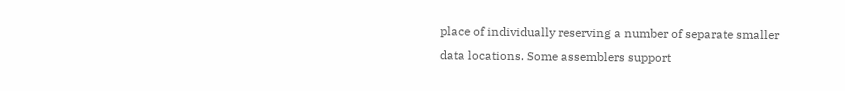place of individually reserving a number of separate smaller data locations. Some assemblers support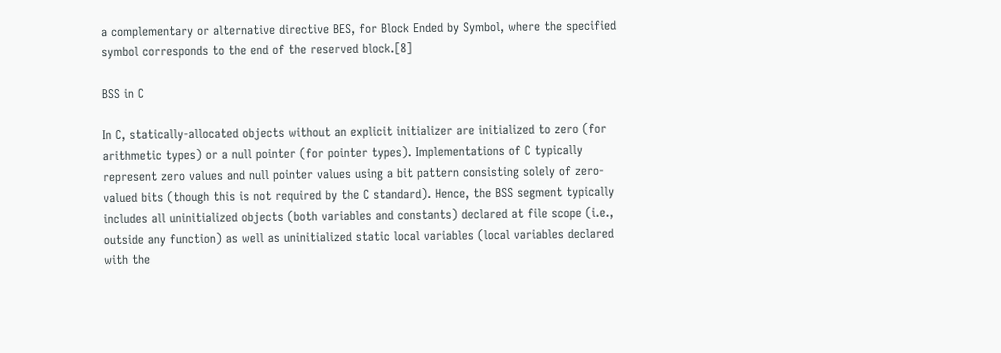a complementary or alternative directive BES, for Block Ended by Symbol, where the specified symbol corresponds to the end of the reserved block.[8]

BSS in C

In C, statically-allocated objects without an explicit initializer are initialized to zero (for arithmetic types) or a null pointer (for pointer types). Implementations of C typically represent zero values and null pointer values using a bit pattern consisting solely of zero-valued bits (though this is not required by the C standard). Hence, the BSS segment typically includes all uninitialized objects (both variables and constants) declared at file scope (i.e., outside any function) as well as uninitialized static local variables (local variables declared with the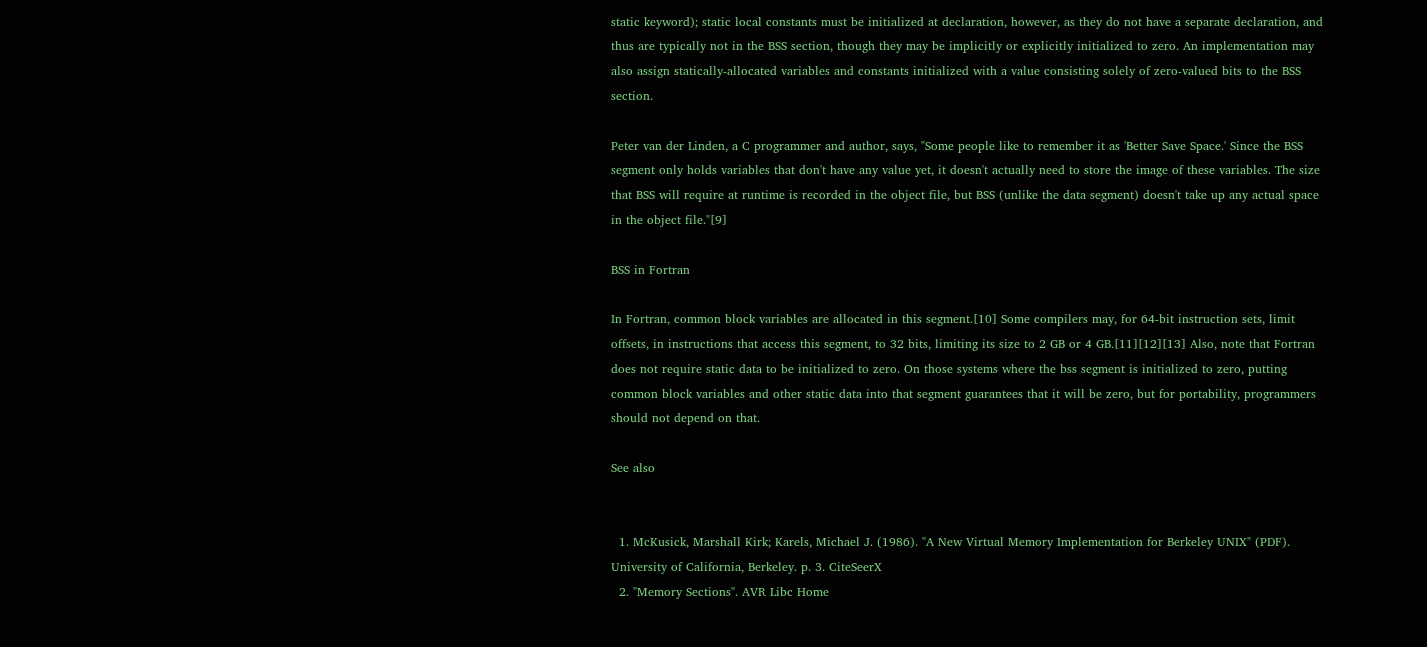static keyword); static local constants must be initialized at declaration, however, as they do not have a separate declaration, and thus are typically not in the BSS section, though they may be implicitly or explicitly initialized to zero. An implementation may also assign statically-allocated variables and constants initialized with a value consisting solely of zero-valued bits to the BSS section.

Peter van der Linden, a C programmer and author, says, "Some people like to remember it as 'Better Save Space.' Since the BSS segment only holds variables that don't have any value yet, it doesn't actually need to store the image of these variables. The size that BSS will require at runtime is recorded in the object file, but BSS (unlike the data segment) doesn't take up any actual space in the object file."[9]

BSS in Fortran

In Fortran, common block variables are allocated in this segment.[10] Some compilers may, for 64-bit instruction sets, limit offsets, in instructions that access this segment, to 32 bits, limiting its size to 2 GB or 4 GB.[11][12][13] Also, note that Fortran does not require static data to be initialized to zero. On those systems where the bss segment is initialized to zero, putting common block variables and other static data into that segment guarantees that it will be zero, but for portability, programmers should not depend on that.

See also


  1. McKusick, Marshall Kirk; Karels, Michael J. (1986). "A New Virtual Memory Implementation for Berkeley UNIX" (PDF). University of California, Berkeley. p. 3. CiteSeerX
  2. "Memory Sections". AVR Libc Home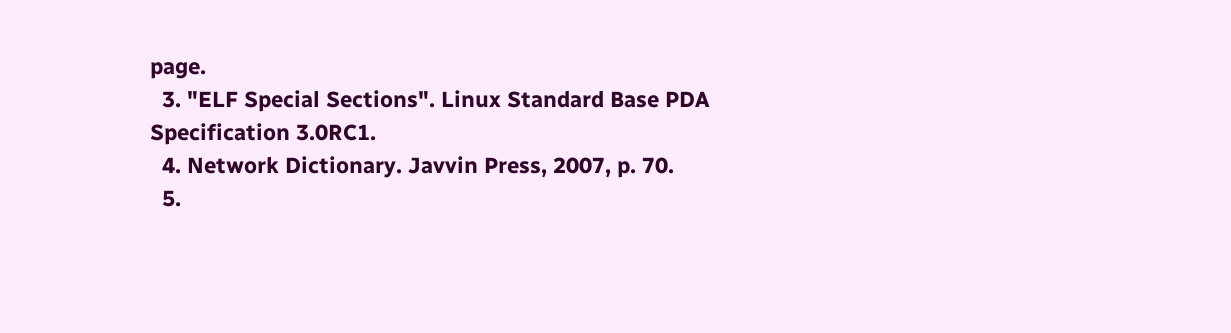page.
  3. "ELF Special Sections". Linux Standard Base PDA Specification 3.0RC1.
  4. Network Dictionary. Javvin Press, 2007, p. 70.
  5.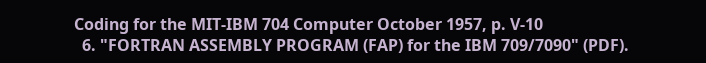Coding for the MIT-IBM 704 Computer October 1957, p. V-10
  6. "FORTRAN ASSEMBLY PROGRAM (FAP) for the IBM 709/7090" (PDF).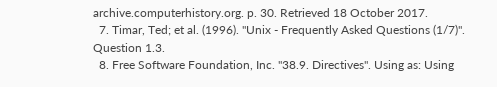archive.computerhistory.org. p. 30. Retrieved 18 October 2017.
  7. Timar, Ted; et al. (1996). "Unix - Frequently Asked Questions (1/7)". Question 1.3.
  8. Free Software Foundation, Inc. "38.9. Directives". Using as: Using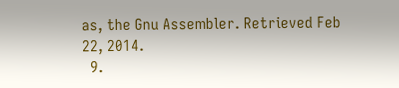as, the Gnu Assembler. Retrieved Feb 22, 2014.
  9.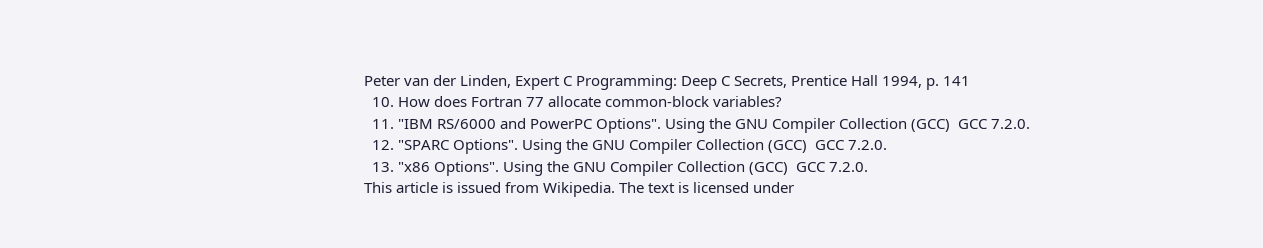Peter van der Linden, Expert C Programming: Deep C Secrets, Prentice Hall 1994, p. 141
  10. How does Fortran 77 allocate common-block variables?
  11. "IBM RS/6000 and PowerPC Options". Using the GNU Compiler Collection (GCC)  GCC 7.2.0.
  12. "SPARC Options". Using the GNU Compiler Collection (GCC)  GCC 7.2.0.
  13. "x86 Options". Using the GNU Compiler Collection (GCC)  GCC 7.2.0.
This article is issued from Wikipedia. The text is licensed under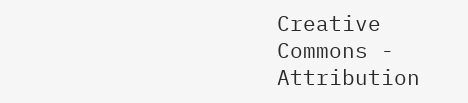Creative Commons - Attribution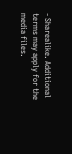- Sharealike. Additional terms may apply for the media files.